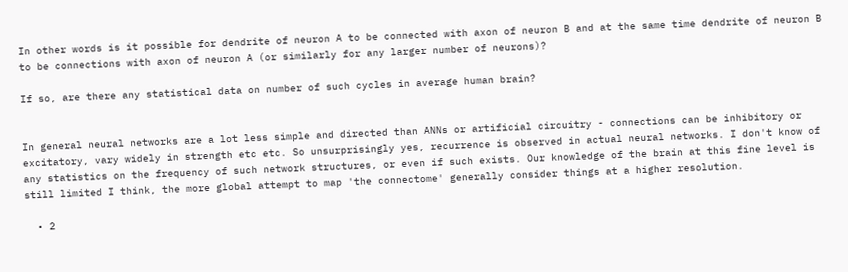In other words is it possible for dendrite of neuron A to be connected with axon of neuron B and at the same time dendrite of neuron B to be connections with axon of neuron A (or similarly for any larger number of neurons)?

If so, are there any statistical data on number of such cycles in average human brain?


In general neural networks are a lot less simple and directed than ANNs or artificial circuitry - connections can be inhibitory or excitatory, vary widely in strength etc etc. So unsurprisingly yes, recurrence is observed in actual neural networks. I don't know of any statistics on the frequency of such network structures, or even if such exists. Our knowledge of the brain at this fine level is still limited I think, the more global attempt to map 'the connectome' generally consider things at a higher resolution.

  • 2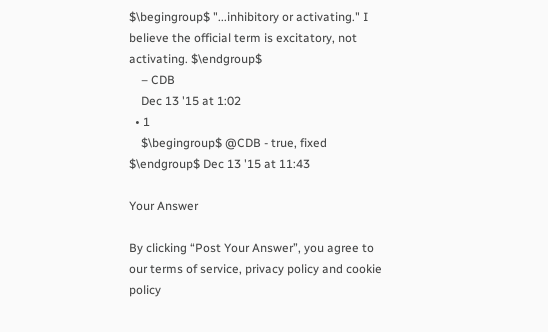$\begingroup$ "...inhibitory or activating." I believe the official term is excitatory, not activating. $\endgroup$
    – CDB
    Dec 13 '15 at 1:02
  • 1
    $\begingroup$ @CDB - true, fixed $\endgroup$ Dec 13 '15 at 11:43

Your Answer

By clicking “Post Your Answer”, you agree to our terms of service, privacy policy and cookie policy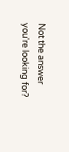Not the answer you're looking for?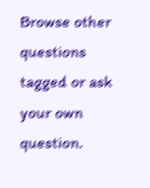Browse other questions tagged or ask your own question.